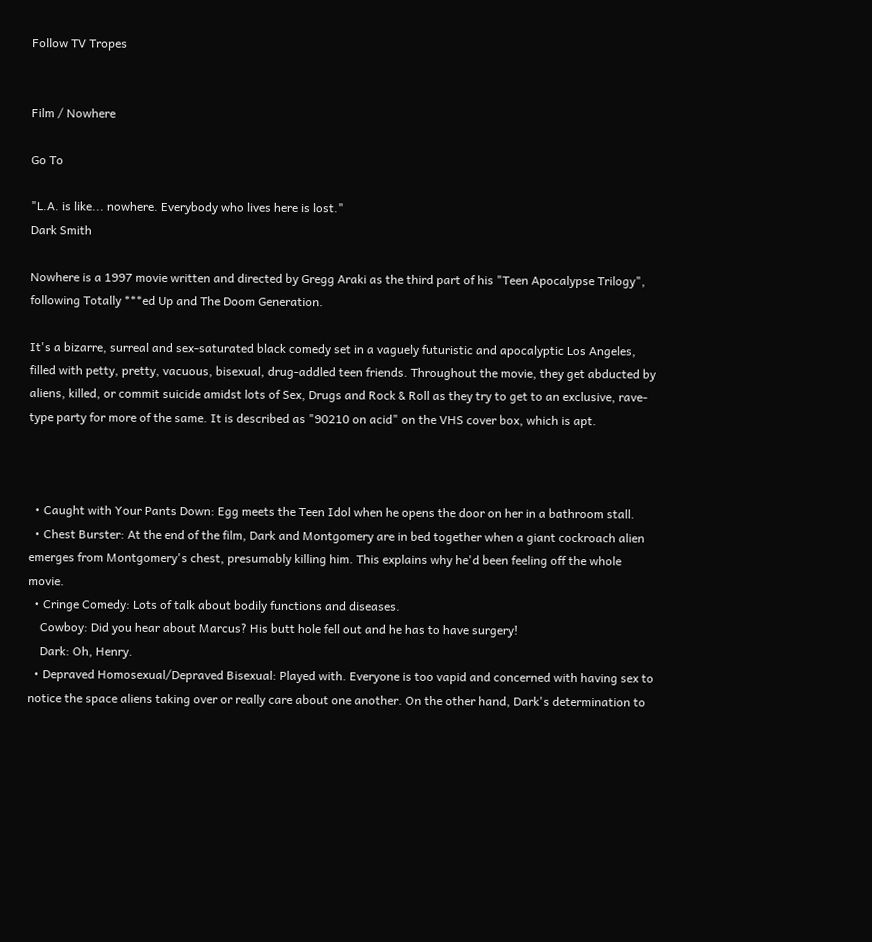Follow TV Tropes


Film / Nowhere

Go To

"L.A. is like... nowhere. Everybody who lives here is lost."
Dark Smith

Nowhere is a 1997 movie written and directed by Gregg Araki as the third part of his "Teen Apocalypse Trilogy", following Totally ***ed Up and The Doom Generation.

It's a bizarre, surreal and sex-saturated black comedy set in a vaguely futuristic and apocalyptic Los Angeles, filled with petty, pretty, vacuous, bisexual, drug-addled teen friends. Throughout the movie, they get abducted by aliens, killed, or commit suicide amidst lots of Sex, Drugs and Rock & Roll as they try to get to an exclusive, rave-type party for more of the same. It is described as "90210 on acid" on the VHS cover box, which is apt.



  • Caught with Your Pants Down: Egg meets the Teen Idol when he opens the door on her in a bathroom stall.
  • Chest Burster: At the end of the film, Dark and Montgomery are in bed together when a giant cockroach alien emerges from Montgomery's chest, presumably killing him. This explains why he'd been feeling off the whole movie.
  • Cringe Comedy: Lots of talk about bodily functions and diseases.
    Cowboy: Did you hear about Marcus? His butt hole fell out and he has to have surgery!
    Dark: Oh, Henry.
  • Depraved Homosexual/Depraved Bisexual: Played with. Everyone is too vapid and concerned with having sex to notice the space aliens taking over or really care about one another. On the other hand, Dark's determination to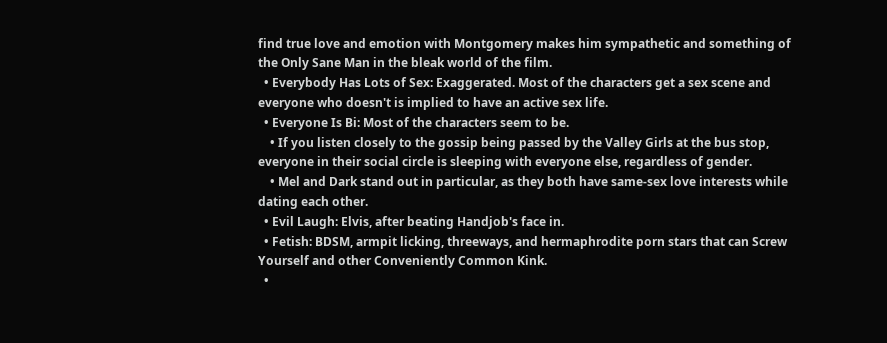find true love and emotion with Montgomery makes him sympathetic and something of the Only Sane Man in the bleak world of the film.
  • Everybody Has Lots of Sex: Exaggerated. Most of the characters get a sex scene and everyone who doesn't is implied to have an active sex life.
  • Everyone Is Bi: Most of the characters seem to be.
    • If you listen closely to the gossip being passed by the Valley Girls at the bus stop, everyone in their social circle is sleeping with everyone else, regardless of gender.
    • Mel and Dark stand out in particular, as they both have same-sex love interests while dating each other.
  • Evil Laugh: Elvis, after beating Handjob's face in.
  • Fetish: BDSM, armpit licking, threeways, and hermaphrodite porn stars that can Screw Yourself and other Conveniently Common Kink.
  •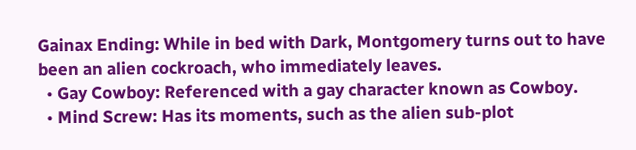Gainax Ending: While in bed with Dark, Montgomery turns out to have been an alien cockroach, who immediately leaves.
  • Gay Cowboy: Referenced with a gay character known as Cowboy.
  • Mind Screw: Has its moments, such as the alien sub-plot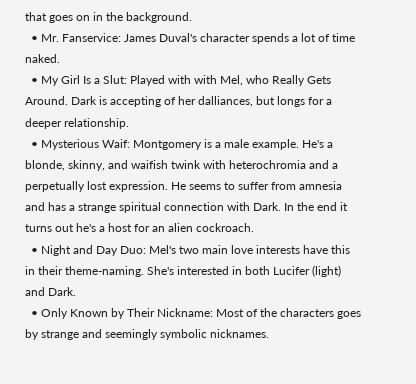that goes on in the background.
  • Mr. Fanservice: James Duval's character spends a lot of time naked.
  • My Girl Is a Slut: Played with with Mel, who Really Gets Around. Dark is accepting of her dalliances, but longs for a deeper relationship.
  • Mysterious Waif: Montgomery is a male example. He's a blonde, skinny, and waifish twink with heterochromia and a perpetually lost expression. He seems to suffer from amnesia and has a strange spiritual connection with Dark. In the end it turns out he's a host for an alien cockroach.
  • Night and Day Duo: Mel's two main love interests have this in their theme-naming. She's interested in both Lucifer (light) and Dark.
  • Only Known by Their Nickname: Most of the characters goes by strange and seemingly symbolic nicknames.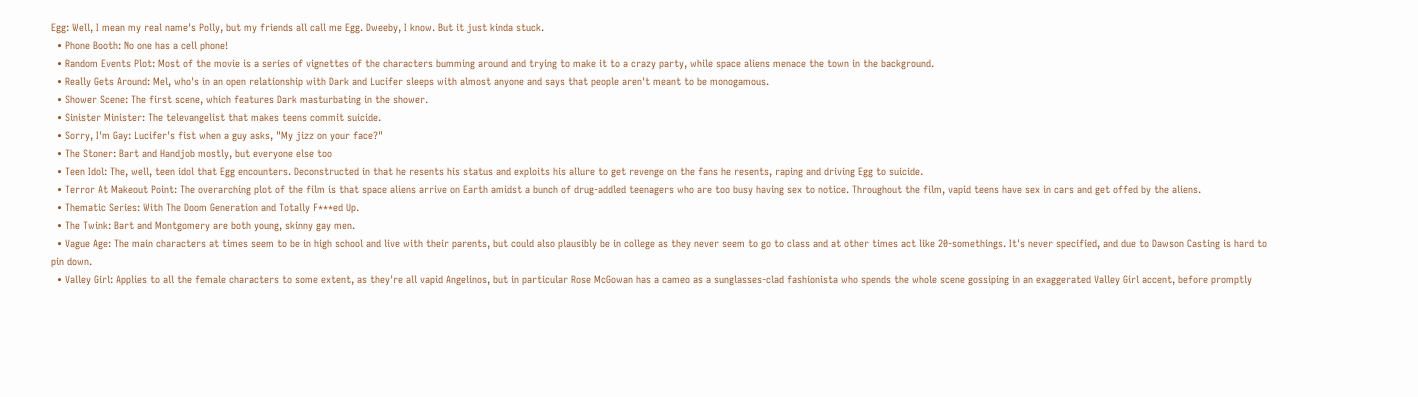Egg: Well, I mean my real name's Polly, but my friends all call me Egg. Dweeby, I know. But it just kinda stuck.
  • Phone Booth: No one has a cell phone!
  • Random Events Plot: Most of the movie is a series of vignettes of the characters bumming around and trying to make it to a crazy party, while space aliens menace the town in the background.
  • Really Gets Around: Mel, who's in an open relationship with Dark and Lucifer sleeps with almost anyone and says that people aren't meant to be monogamous.
  • Shower Scene: The first scene, which features Dark masturbating in the shower.
  • Sinister Minister: The televangelist that makes teens commit suicide.
  • Sorry, I'm Gay: Lucifer's fist when a guy asks, "My jizz on your face?"
  • The Stoner: Bart and Handjob mostly, but everyone else too
  • Teen Idol: The, well, teen idol that Egg encounters. Deconstructed in that he resents his status and exploits his allure to get revenge on the fans he resents, raping and driving Egg to suicide.
  • Terror At Makeout Point: The overarching plot of the film is that space aliens arrive on Earth amidst a bunch of drug-addled teenagers who are too busy having sex to notice. Throughout the film, vapid teens have sex in cars and get offed by the aliens.
  • Thematic Series: With The Doom Generation and Totally F***ed Up.
  • The Twink: Bart and Montgomery are both young, skinny gay men.
  • Vague Age: The main characters at times seem to be in high school and live with their parents, but could also plausibly be in college as they never seem to go to class and at other times act like 20-somethings. It's never specified, and due to Dawson Casting is hard to pin down.
  • Valley Girl: Applies to all the female characters to some extent, as they're all vapid Angelinos, but in particular Rose McGowan has a cameo as a sunglasses-clad fashionista who spends the whole scene gossiping in an exaggerated Valley Girl accent, before promptly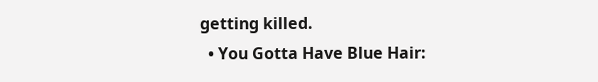getting killed.
  • You Gotta Have Blue Hair: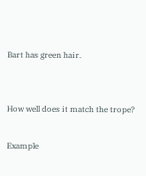Bart has green hair.


How well does it match the trope?

Example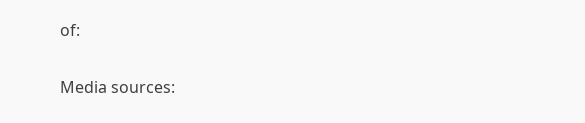of:


Media sources: